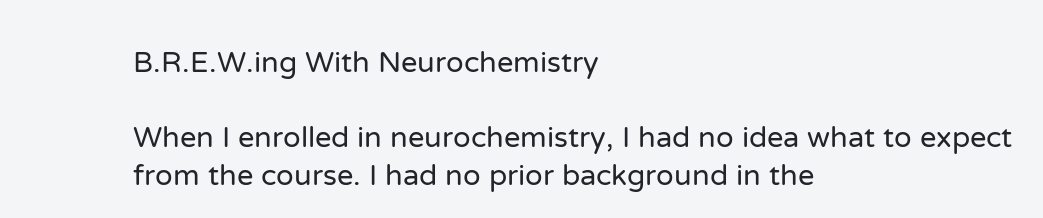B.R.E.W.ing With Neurochemistry

When I enrolled in neurochemistry, I had no idea what to expect from the course. I had no prior background in the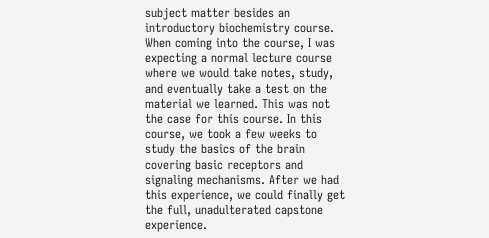subject matter besides an introductory biochemistry course. When coming into the course, I was expecting a normal lecture course where we would take notes, study, and eventually take a test on the material we learned. This was not the case for this course. In this course, we took a few weeks to study the basics of the brain covering basic receptors and signaling mechanisms. After we had this experience, we could finally get the full, unadulterated capstone experience.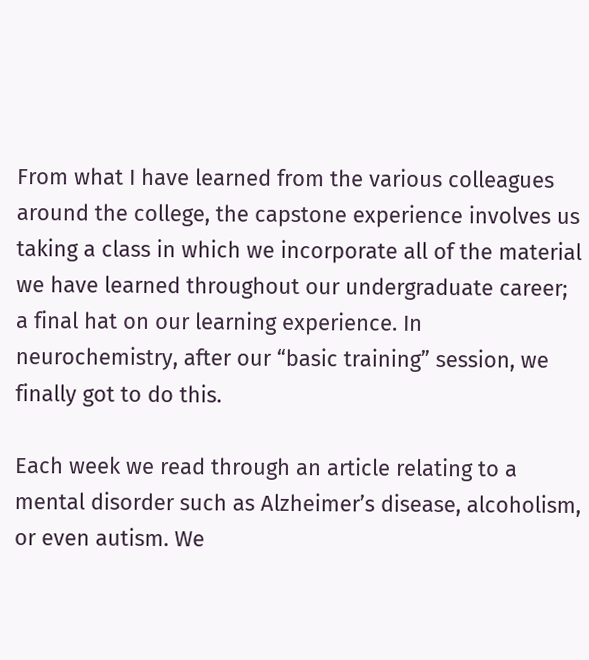From what I have learned from the various colleagues around the college, the capstone experience involves us taking a class in which we incorporate all of the material we have learned throughout our undergraduate career; a final hat on our learning experience. In neurochemistry, after our “basic training” session, we finally got to do this.

Each week we read through an article relating to a mental disorder such as Alzheimer’s disease, alcoholism, or even autism. We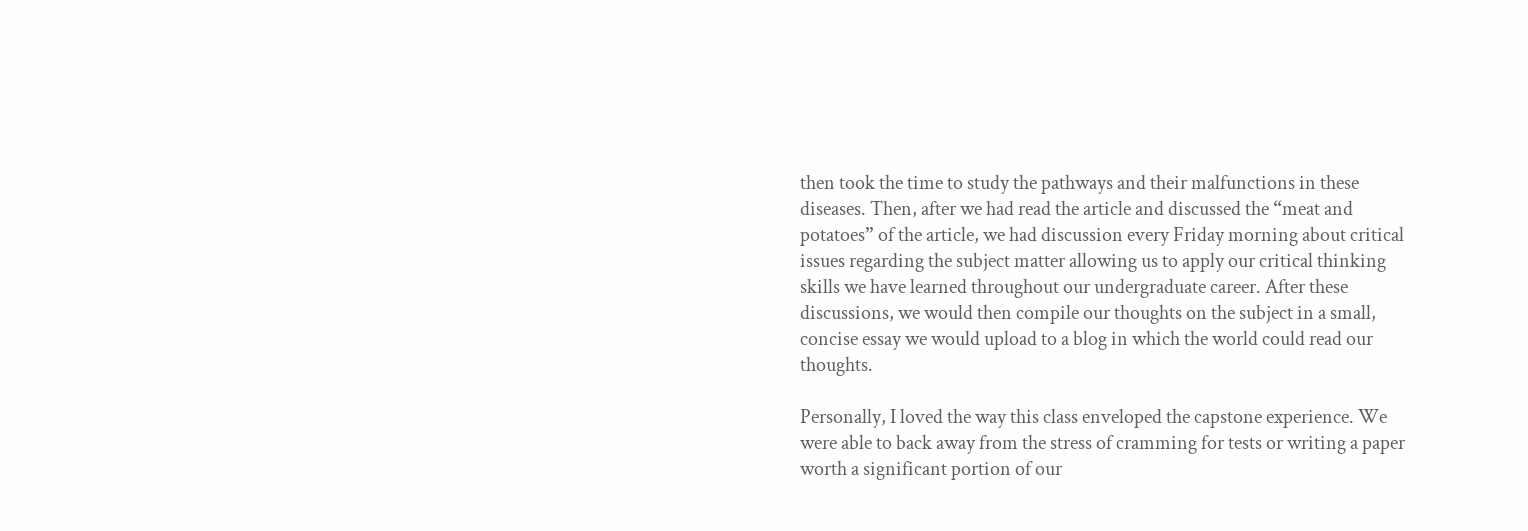then took the time to study the pathways and their malfunctions in these diseases. Then, after we had read the article and discussed the “meat and potatoes” of the article, we had discussion every Friday morning about critical issues regarding the subject matter allowing us to apply our critical thinking skills we have learned throughout our undergraduate career. After these discussions, we would then compile our thoughts on the subject in a small, concise essay we would upload to a blog in which the world could read our thoughts.

Personally, I loved the way this class enveloped the capstone experience. We were able to back away from the stress of cramming for tests or writing a paper worth a significant portion of our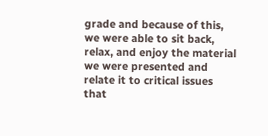grade and because of this, we were able to sit back, relax, and enjoy the material we were presented and relate it to critical issues that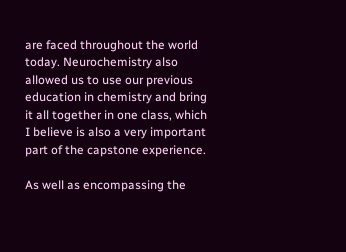are faced throughout the world today. Neurochemistry also allowed us to use our previous education in chemistry and bring it all together in one class, which I believe is also a very important part of the capstone experience.

As well as encompassing the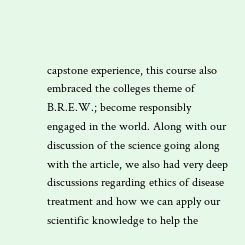capstone experience, this course also embraced the colleges theme of B.R.E.W.; become responsibly engaged in the world. Along with our discussion of the science going along with the article, we also had very deep discussions regarding ethics of disease treatment and how we can apply our scientific knowledge to help the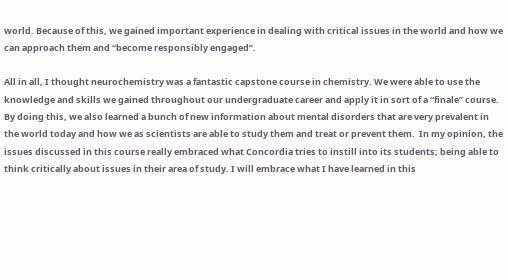world. Because of this, we gained important experience in dealing with critical issues in the world and how we can approach them and “become responsibly engaged”.

All in all, I thought neurochemistry was a fantastic capstone course in chemistry. We were able to use the knowledge and skills we gained throughout our undergraduate career and apply it in sort of a “finale” course. By doing this, we also learned a bunch of new information about mental disorders that are very prevalent in the world today and how we as scientists are able to study them and treat or prevent them.  In my opinion, the issues discussed in this course really embraced what Concordia tries to instill into its students; being able to think critically about issues in their area of study. I will embrace what I have learned in this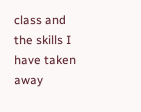class and the skills I have taken away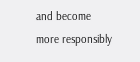and become more responsibly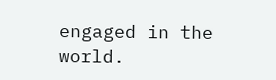engaged in the world.